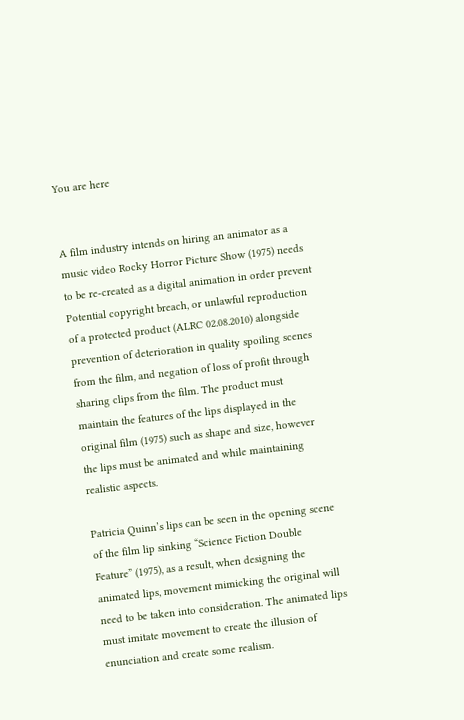You are here


A film industry intends on hiring an animator as a music video Rocky Horror Picture Show (1975) needs to be re-created as a digital animation in order prevent Potential copyright breach, or unlawful reproduction of a protected product (ALRC 02.08.2010) alongside prevention of deterioration in quality spoiling scenes from the film, and negation of loss of profit through sharing clips from the film. The product must maintain the features of the lips displayed in the original film (1975) such as shape and size, however the lips must be animated and while maintaining realistic aspects.

Patricia Quinn’s lips can be seen in the opening scene of the film lip sinking “Science Fiction Double Feature” (1975), as a result, when designing the animated lips, movement mimicking the original will need to be taken into consideration. The animated lips must imitate movement to create the illusion of enunciation and create some realism.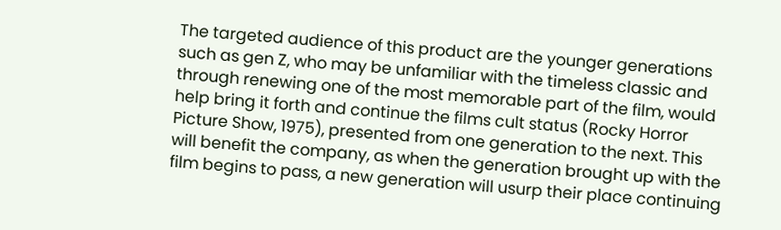The targeted audience of this product are the younger generations such as gen Z, who may be unfamiliar with the timeless classic and through renewing one of the most memorable part of the film, would help bring it forth and continue the films cult status (Rocky Horror Picture Show, 1975), presented from one generation to the next. This will benefit the company, as when the generation brought up with the film begins to pass, a new generation will usurp their place continuing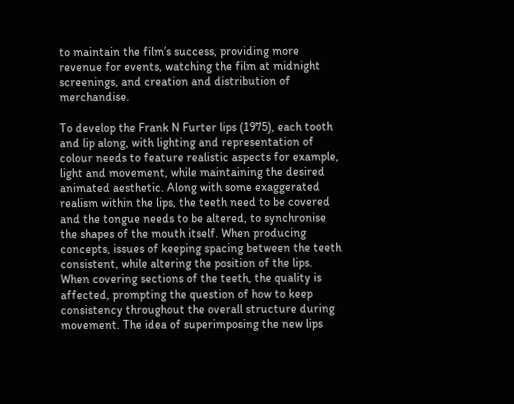to maintain the film’s success, providing more revenue for events, watching the film at midnight screenings, and creation and distribution of merchandise.

To develop the Frank N Furter lips (1975), each tooth and lip along, with lighting and representation of colour needs to feature realistic aspects for example, light and movement, while maintaining the desired animated aesthetic. Along with some exaggerated realism within the lips, the teeth need to be covered and the tongue needs to be altered, to synchronise the shapes of the mouth itself. When producing concepts, issues of keeping spacing between the teeth consistent, while altering the position of the lips. When covering sections of the teeth, the quality is affected, prompting the question of how to keep consistency throughout the overall structure during movement. The idea of superimposing the new lips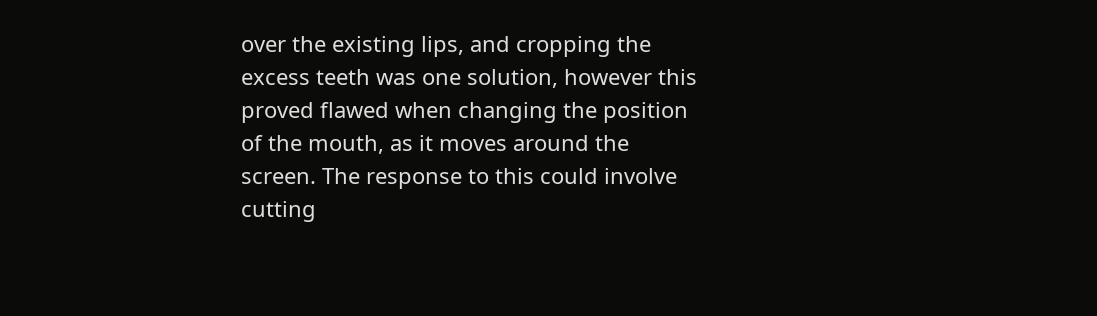over the existing lips, and cropping the excess teeth was one solution, however this proved flawed when changing the position of the mouth, as it moves around the screen. The response to this could involve cutting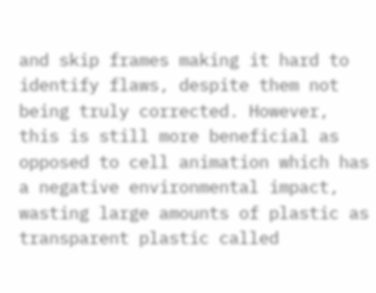and skip frames making it hard to identify flaws, despite them not being truly corrected. However, this is still more beneficial as opposed to cell animation which has a negative environmental impact, wasting large amounts of plastic as transparent plastic called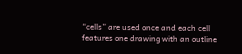“cells” are used once and each cell features one drawing with an outline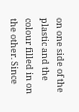on one side of the plastic and the colour filled in on the other. Since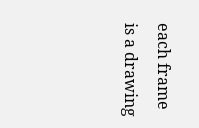each frame is a drawing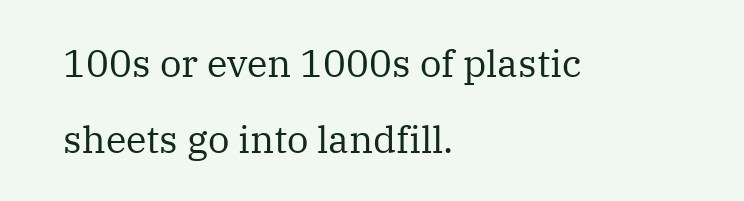100s or even 1000s of plastic sheets go into landfill.